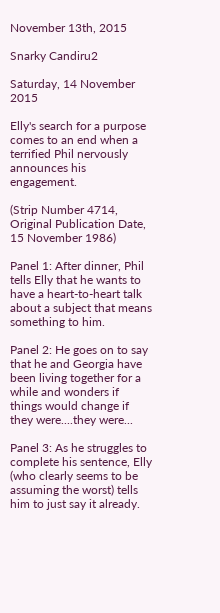November 13th, 2015

Snarky Candiru2

Saturday, 14 November 2015

Elly's search for a purpose comes to an end when a terrified Phil nervously announces his engagement.

(Strip Number 4714, Original Publication Date, 15 November 1986)

Panel 1: After dinner, Phil tells Elly that he wants to have a heart-to-heart talk about a subject that means something to him.

Panel 2: He goes on to say that he and Georgia have been living together for a while and wonders if things would change if they were....they were...

Panel 3: As he struggles to complete his sentence, Elly (who clearly seems to be assuming the worst) tells him to just say it already.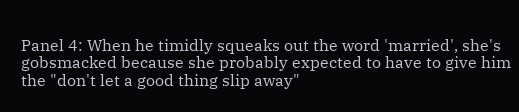Panel 4: When he timidly squeaks out the word 'married', she's gobsmacked because she probably expected to have to give him the "don't let a good thing slip away"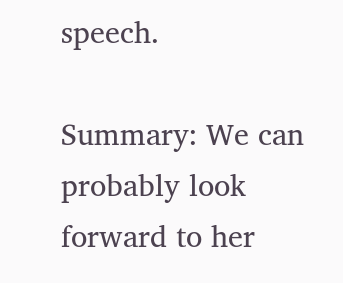speech.

Summary: We can probably look forward to her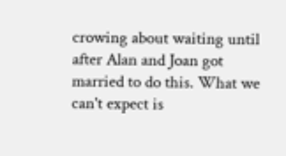crowing about waiting until after Alan and Joan got married to do this. What we can't expect is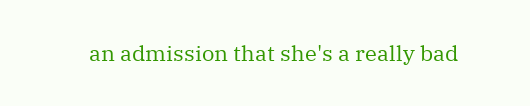an admission that she's a really bad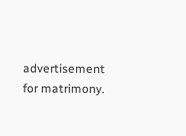advertisement for matrimony.